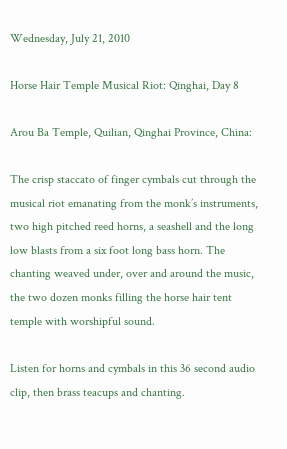Wednesday, July 21, 2010

Horse Hair Temple Musical Riot: Qinghai, Day 8

Arou Ba Temple, Quilian, Qinghai Province, China:

The crisp staccato of finger cymbals cut through the musical riot emanating from the monk’s instruments, two high pitched reed horns, a seashell and the long low blasts from a six foot long bass horn. The chanting weaved under, over and around the music, the two dozen monks filling the horse hair tent temple with worshipful sound.

Listen for horns and cymbals in this 36 second audio clip, then brass teacups and chanting.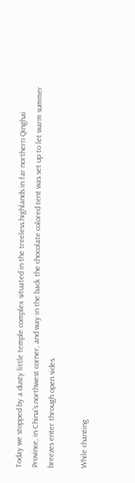Today we stopped by a dusty little temple complex situated in the treeless highlands in far northern Qinghai Province, in China’s northwest corner, and way in the back the chocolate colored tent was set up to let warm summer breezes enter through open sides.

While chanting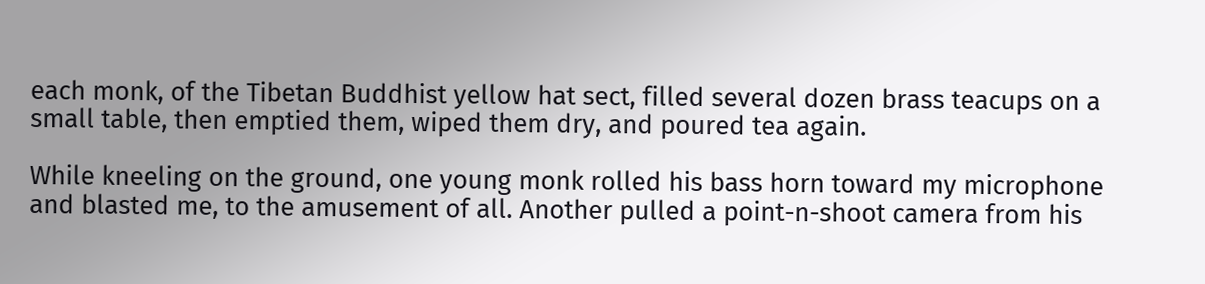each monk, of the Tibetan Buddhist yellow hat sect, filled several dozen brass teacups on a small table, then emptied them, wiped them dry, and poured tea again.

While kneeling on the ground, one young monk rolled his bass horn toward my microphone and blasted me, to the amusement of all. Another pulled a point-n-shoot camera from his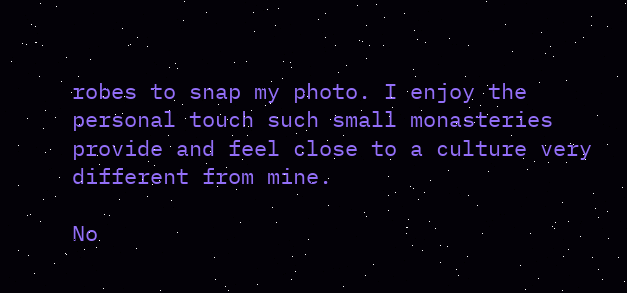robes to snap my photo. I enjoy the personal touch such small monasteries provide and feel close to a culture very different from mine.

No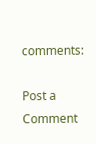comments:

Post a Comment